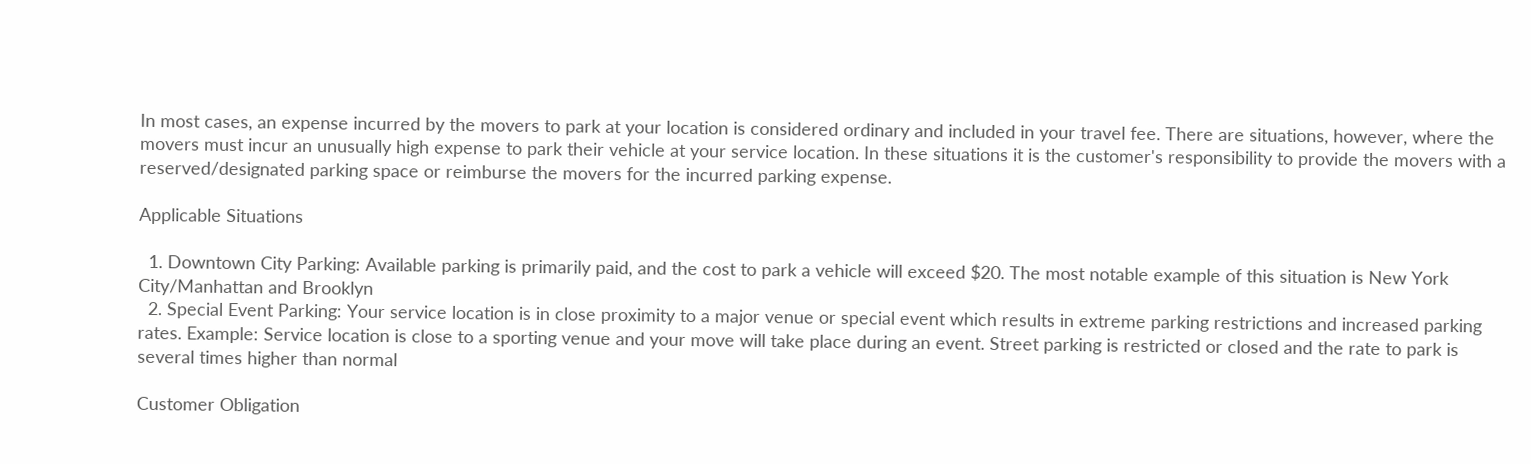In most cases, an expense incurred by the movers to park at your location is considered ordinary and included in your travel fee. There are situations, however, where the movers must incur an unusually high expense to park their vehicle at your service location. In these situations it is the customer's responsibility to provide the movers with a reserved/designated parking space or reimburse the movers for the incurred parking expense.

Applicable Situations

  1. Downtown City Parking: Available parking is primarily paid, and the cost to park a vehicle will exceed $20. The most notable example of this situation is New York City/Manhattan and Brooklyn
  2. Special Event Parking: Your service location is in close proximity to a major venue or special event which results in extreme parking restrictions and increased parking rates. Example: Service location is close to a sporting venue and your move will take place during an event. Street parking is restricted or closed and the rate to park is several times higher than normal

Customer Obligation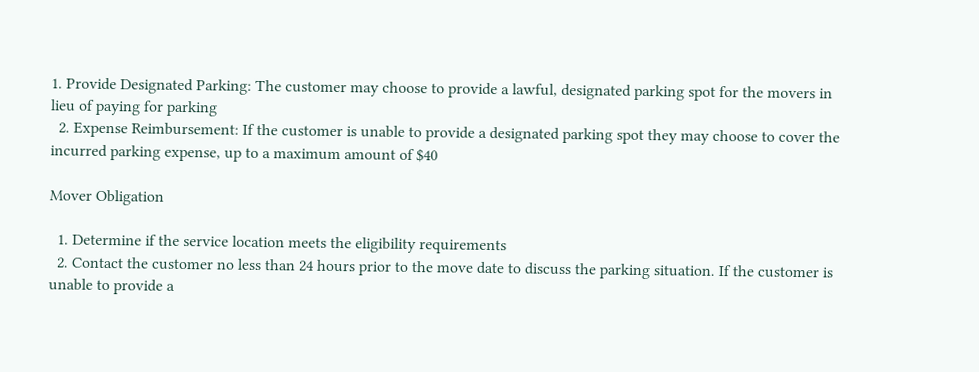1. Provide Designated Parking: The customer may choose to provide a lawful, designated parking spot for the movers in lieu of paying for parking
  2. Expense Reimbursement: If the customer is unable to provide a designated parking spot they may choose to cover the incurred parking expense, up to a maximum amount of $40

Mover Obligation

  1. Determine if the service location meets the eligibility requirements
  2. Contact the customer no less than 24 hours prior to the move date to discuss the parking situation. If the customer is unable to provide a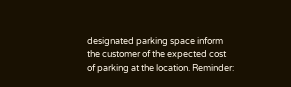designated parking space inform the customer of the expected cost of parking at the location. Reminder: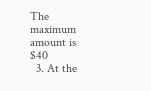The maximum amount is $40
  3. At the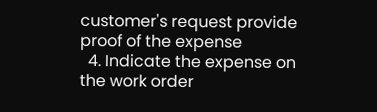customer's request provide proof of the expense
  4. Indicate the expense on the work order